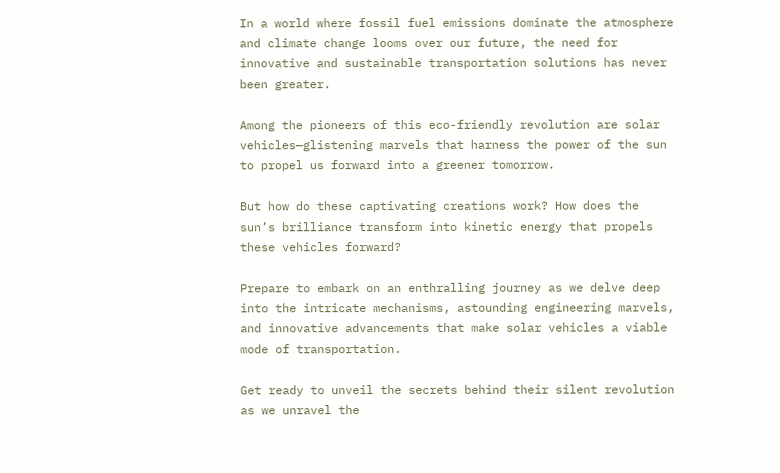In a world where fossil fuel emissions dominate the atmosphere and climate change looms over our future, the need for innovative and sustainable transportation solutions has never been greater.

Among the pioneers of this eco-friendly revolution are solar vehicles—glistening marvels that harness the power of the sun to propel us forward into a greener tomorrow.

But how do these captivating creations work? How does the sun’s brilliance transform into kinetic energy that propels these vehicles forward?

Prepare to embark on an enthralling journey as we delve deep into the intricate mechanisms, astounding engineering marvels, and innovative advancements that make solar vehicles a viable mode of transportation.

Get ready to unveil the secrets behind their silent revolution as we unravel the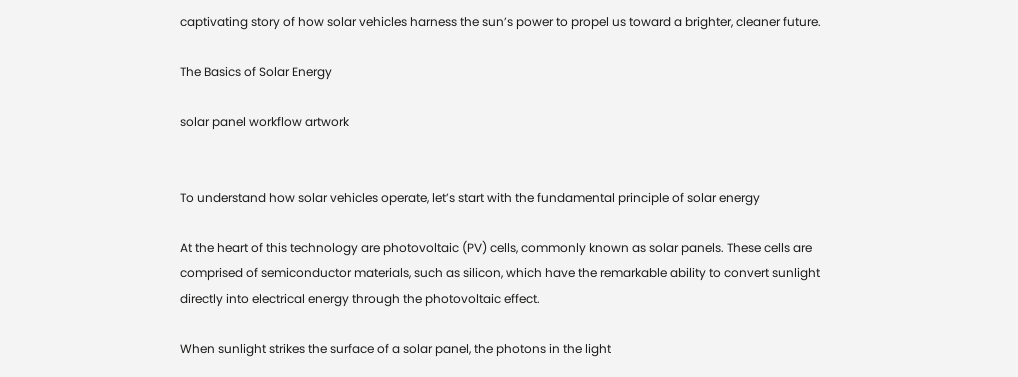captivating story of how solar vehicles harness the sun’s power to propel us toward a brighter, cleaner future.

The Basics of Solar Energy

solar panel workflow artwork


To understand how solar vehicles operate, let’s start with the fundamental principle of solar energy

At the heart of this technology are photovoltaic (PV) cells, commonly known as solar panels. These cells are comprised of semiconductor materials, such as silicon, which have the remarkable ability to convert sunlight directly into electrical energy through the photovoltaic effect.

When sunlight strikes the surface of a solar panel, the photons in the light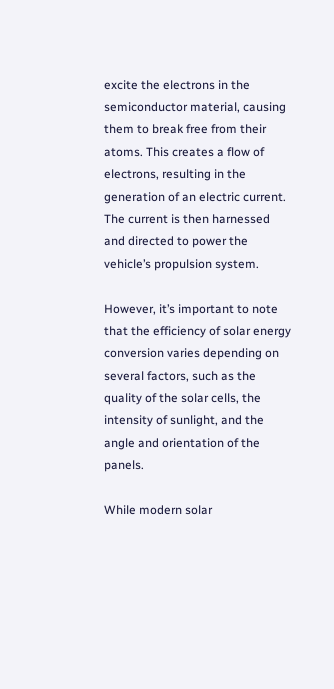excite the electrons in the semiconductor material, causing them to break free from their atoms. This creates a flow of electrons, resulting in the generation of an electric current. The current is then harnessed and directed to power the vehicle’s propulsion system.

However, it’s important to note that the efficiency of solar energy conversion varies depending on several factors, such as the quality of the solar cells, the intensity of sunlight, and the angle and orientation of the panels.

While modern solar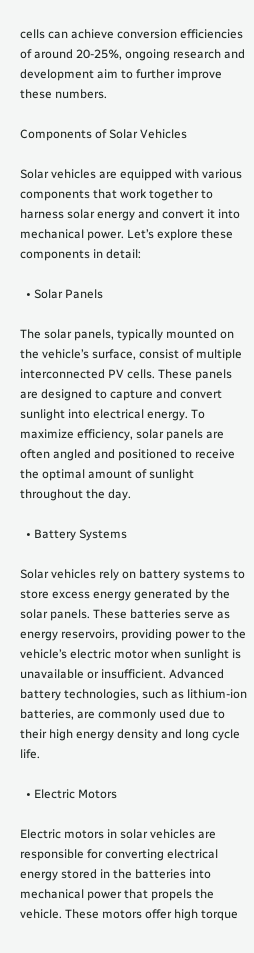cells can achieve conversion efficiencies of around 20-25%, ongoing research and development aim to further improve these numbers.

Components of Solar Vehicles

Solar vehicles are equipped with various components that work together to harness solar energy and convert it into mechanical power. Let’s explore these components in detail:

  • Solar Panels

The solar panels, typically mounted on the vehicle’s surface, consist of multiple interconnected PV cells. These panels are designed to capture and convert sunlight into electrical energy. To maximize efficiency, solar panels are often angled and positioned to receive the optimal amount of sunlight throughout the day.

  • Battery Systems

Solar vehicles rely on battery systems to store excess energy generated by the solar panels. These batteries serve as energy reservoirs, providing power to the vehicle’s electric motor when sunlight is unavailable or insufficient. Advanced battery technologies, such as lithium-ion batteries, are commonly used due to their high energy density and long cycle life.

  • Electric Motors

Electric motors in solar vehicles are responsible for converting electrical energy stored in the batteries into mechanical power that propels the vehicle. These motors offer high torque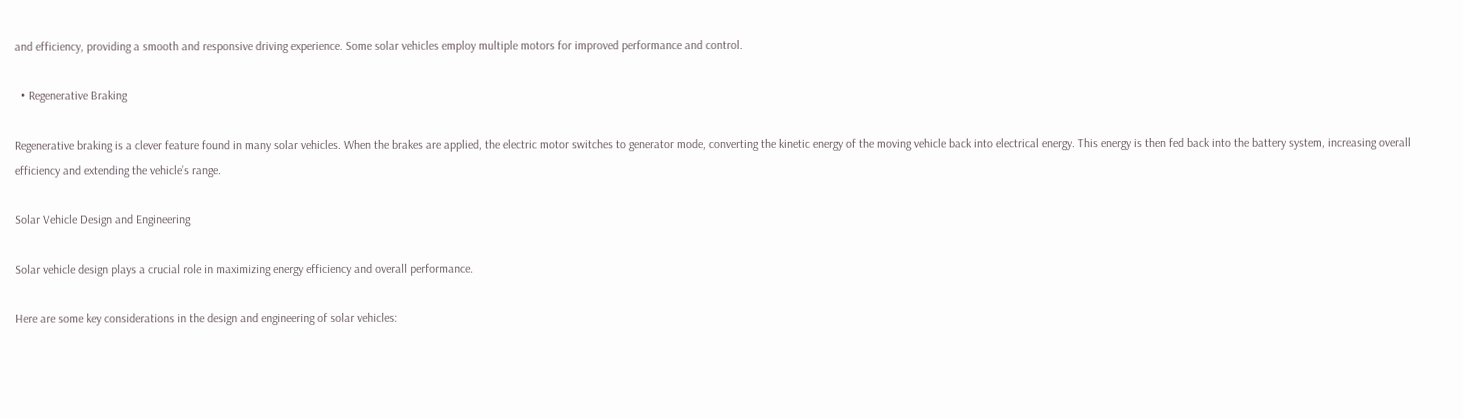and efficiency, providing a smooth and responsive driving experience. Some solar vehicles employ multiple motors for improved performance and control.

  • Regenerative Braking

Regenerative braking is a clever feature found in many solar vehicles. When the brakes are applied, the electric motor switches to generator mode, converting the kinetic energy of the moving vehicle back into electrical energy. This energy is then fed back into the battery system, increasing overall efficiency and extending the vehicle’s range.

Solar Vehicle Design and Engineering

Solar vehicle design plays a crucial role in maximizing energy efficiency and overall performance.

Here are some key considerations in the design and engineering of solar vehicles: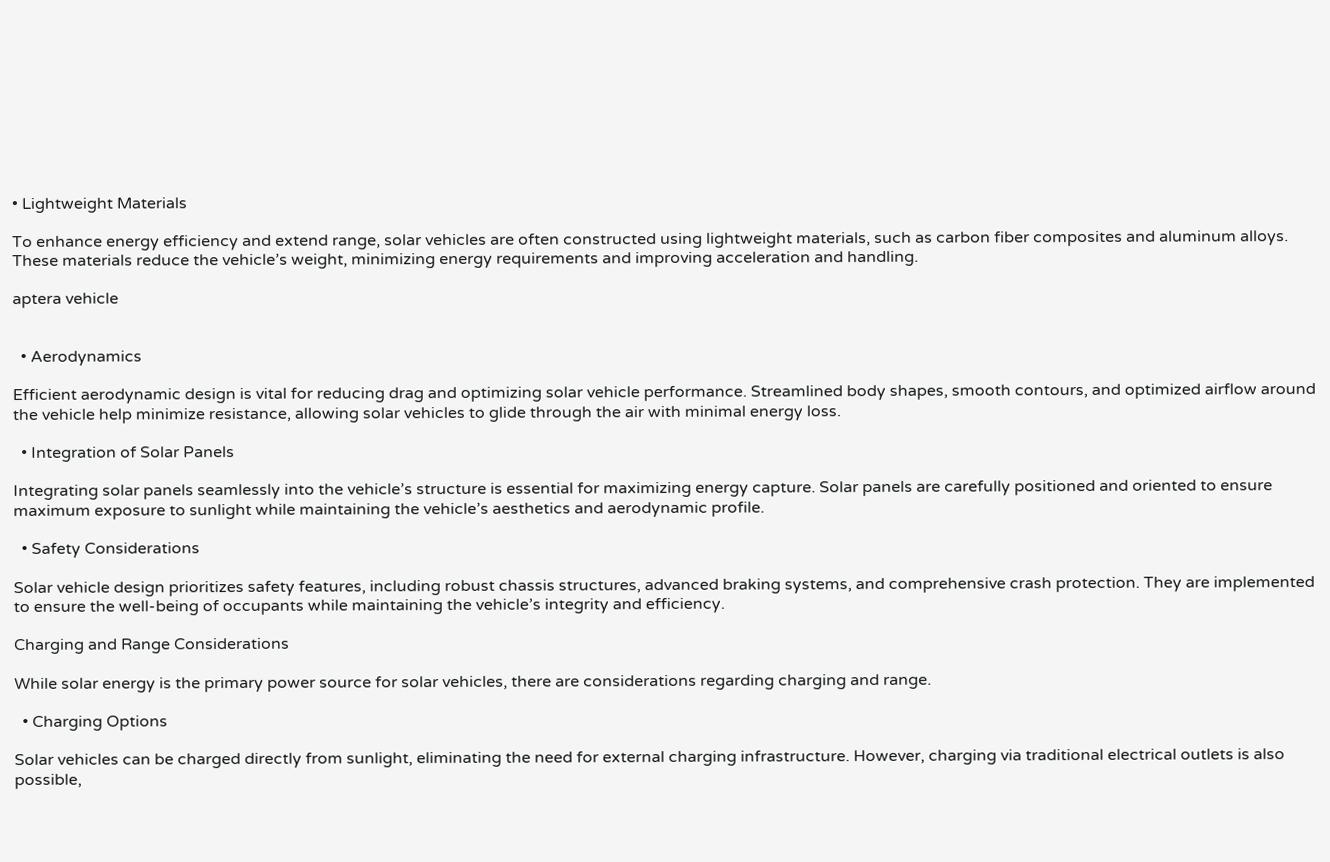• Lightweight Materials

To enhance energy efficiency and extend range, solar vehicles are often constructed using lightweight materials, such as carbon fiber composites and aluminum alloys. These materials reduce the vehicle’s weight, minimizing energy requirements and improving acceleration and handling.

aptera vehicle


  • Aerodynamics

Efficient aerodynamic design is vital for reducing drag and optimizing solar vehicle performance. Streamlined body shapes, smooth contours, and optimized airflow around the vehicle help minimize resistance, allowing solar vehicles to glide through the air with minimal energy loss.

  • Integration of Solar Panels

Integrating solar panels seamlessly into the vehicle’s structure is essential for maximizing energy capture. Solar panels are carefully positioned and oriented to ensure maximum exposure to sunlight while maintaining the vehicle’s aesthetics and aerodynamic profile.

  • Safety Considerations

Solar vehicle design prioritizes safety features, including robust chassis structures, advanced braking systems, and comprehensive crash protection. They are implemented to ensure the well-being of occupants while maintaining the vehicle’s integrity and efficiency.

Charging and Range Considerations

While solar energy is the primary power source for solar vehicles, there are considerations regarding charging and range.

  • Charging Options

Solar vehicles can be charged directly from sunlight, eliminating the need for external charging infrastructure. However, charging via traditional electrical outlets is also possible,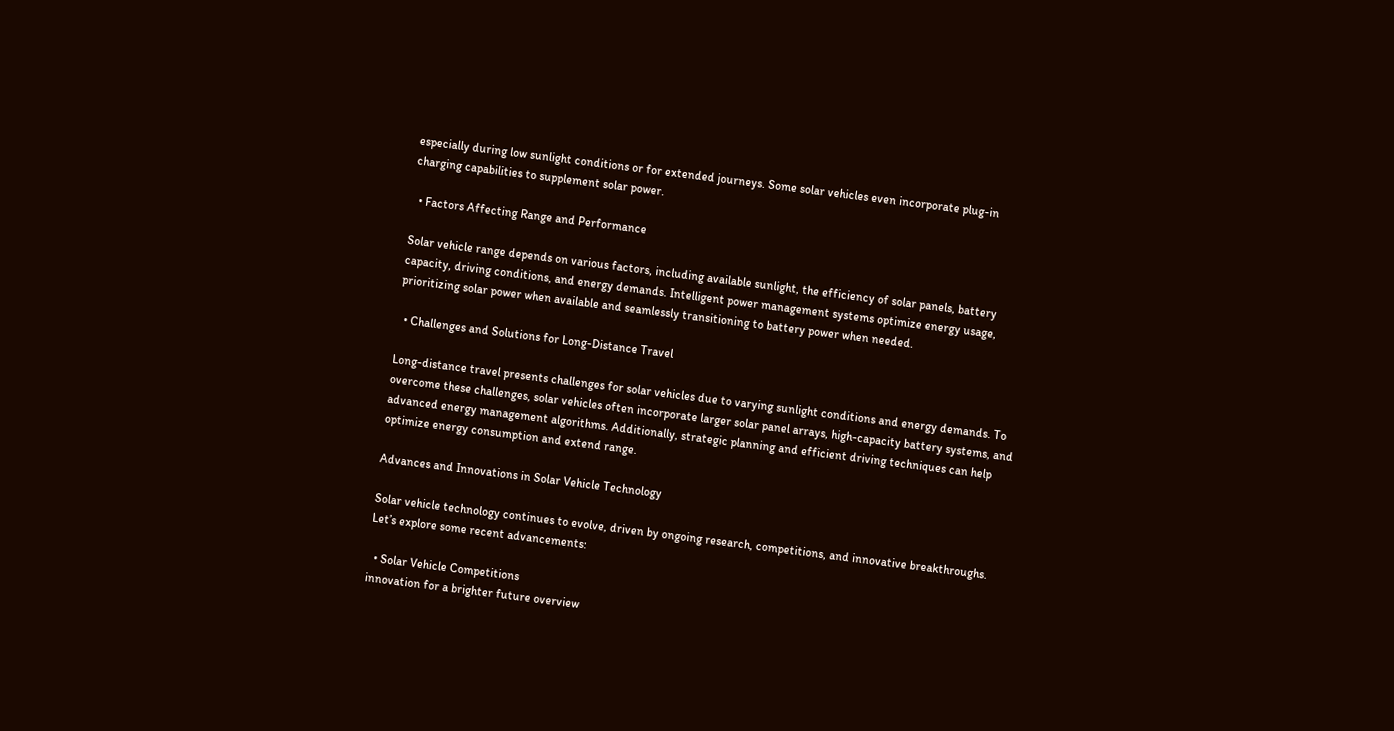especially during low sunlight conditions or for extended journeys. Some solar vehicles even incorporate plug-in charging capabilities to supplement solar power.

  • Factors Affecting Range and Performance

Solar vehicle range depends on various factors, including available sunlight, the efficiency of solar panels, battery capacity, driving conditions, and energy demands. Intelligent power management systems optimize energy usage, prioritizing solar power when available and seamlessly transitioning to battery power when needed.

  • Challenges and Solutions for Long-Distance Travel

Long-distance travel presents challenges for solar vehicles due to varying sunlight conditions and energy demands. To overcome these challenges, solar vehicles often incorporate larger solar panel arrays, high-capacity battery systems, and advanced energy management algorithms. Additionally, strategic planning and efficient driving techniques can help optimize energy consumption and extend range.

Advances and Innovations in Solar Vehicle Technology

Solar vehicle technology continues to evolve, driven by ongoing research, competitions, and innovative breakthroughs. Let’s explore some recent advancements:

  • Solar Vehicle Competitions
innovation for a brighter future overview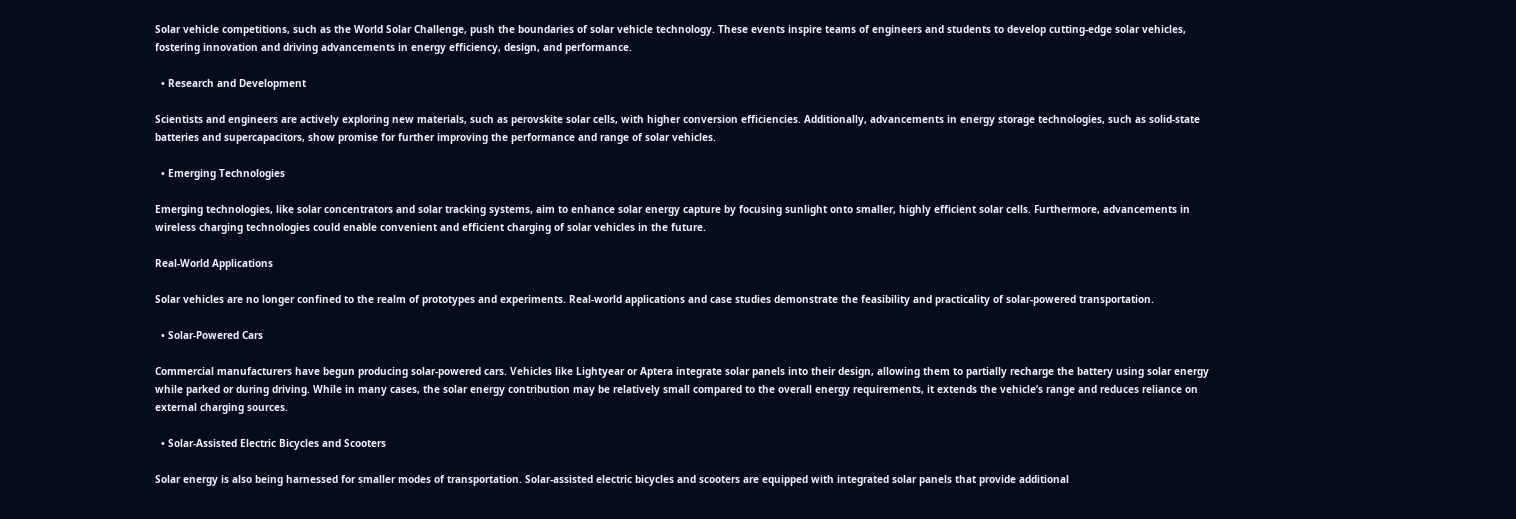Solar vehicle competitions, such as the World Solar Challenge, push the boundaries of solar vehicle technology. These events inspire teams of engineers and students to develop cutting-edge solar vehicles, fostering innovation and driving advancements in energy efficiency, design, and performance.

  • Research and Development

Scientists and engineers are actively exploring new materials, such as perovskite solar cells, with higher conversion efficiencies. Additionally, advancements in energy storage technologies, such as solid-state batteries and supercapacitors, show promise for further improving the performance and range of solar vehicles.

  • Emerging Technologies

Emerging technologies, like solar concentrators and solar tracking systems, aim to enhance solar energy capture by focusing sunlight onto smaller, highly efficient solar cells. Furthermore, advancements in wireless charging technologies could enable convenient and efficient charging of solar vehicles in the future.

Real-World Applications

Solar vehicles are no longer confined to the realm of prototypes and experiments. Real-world applications and case studies demonstrate the feasibility and practicality of solar-powered transportation.

  • Solar-Powered Cars

Commercial manufacturers have begun producing solar-powered cars. Vehicles like Lightyear or Aptera integrate solar panels into their design, allowing them to partially recharge the battery using solar energy while parked or during driving. While in many cases, the solar energy contribution may be relatively small compared to the overall energy requirements, it extends the vehicle’s range and reduces reliance on external charging sources.

  • Solar-Assisted Electric Bicycles and Scooters

Solar energy is also being harnessed for smaller modes of transportation. Solar-assisted electric bicycles and scooters are equipped with integrated solar panels that provide additional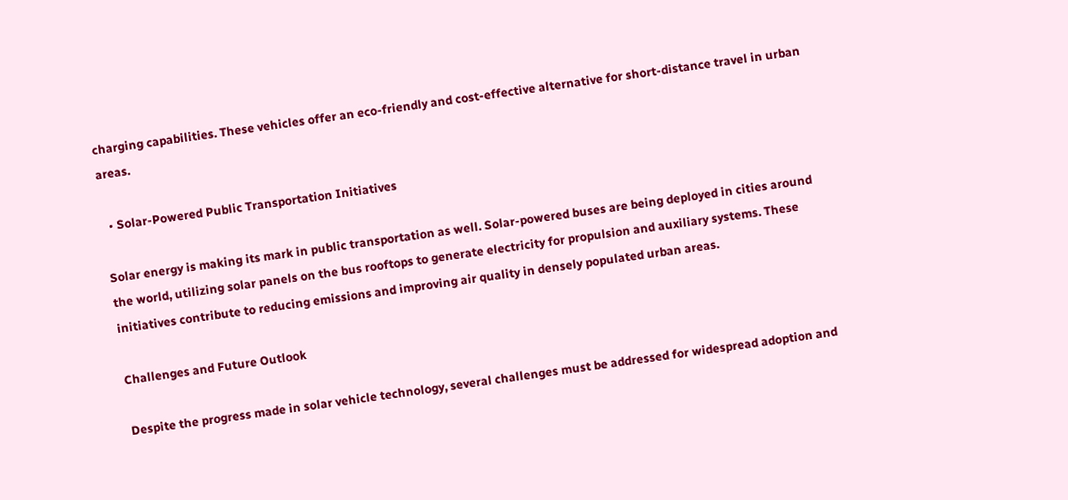charging capabilities. These vehicles offer an eco-friendly and cost-effective alternative for short-distance travel in urban areas.

  • Solar-Powered Public Transportation Initiatives

Solar energy is making its mark in public transportation as well. Solar-powered buses are being deployed in cities around the world, utilizing solar panels on the bus rooftops to generate electricity for propulsion and auxiliary systems. These initiatives contribute to reducing emissions and improving air quality in densely populated urban areas.

Challenges and Future Outlook

Despite the progress made in solar vehicle technology, several challenges must be addressed for widespread adoption and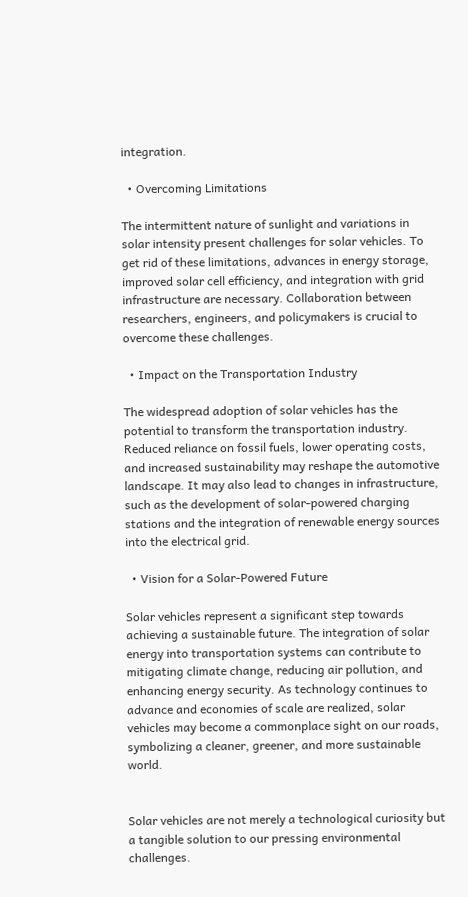integration.

  • Overcoming Limitations

The intermittent nature of sunlight and variations in solar intensity present challenges for solar vehicles. To get rid of these limitations, advances in energy storage, improved solar cell efficiency, and integration with grid infrastructure are necessary. Collaboration between researchers, engineers, and policymakers is crucial to overcome these challenges.

  • Impact on the Transportation Industry

The widespread adoption of solar vehicles has the potential to transform the transportation industry. Reduced reliance on fossil fuels, lower operating costs, and increased sustainability may reshape the automotive landscape. It may also lead to changes in infrastructure, such as the development of solar-powered charging stations and the integration of renewable energy sources into the electrical grid.

  • Vision for a Solar-Powered Future

Solar vehicles represent a significant step towards achieving a sustainable future. The integration of solar energy into transportation systems can contribute to mitigating climate change, reducing air pollution, and enhancing energy security. As technology continues to advance and economies of scale are realized, solar vehicles may become a commonplace sight on our roads, symbolizing a cleaner, greener, and more sustainable world.


Solar vehicles are not merely a technological curiosity but a tangible solution to our pressing environmental challenges.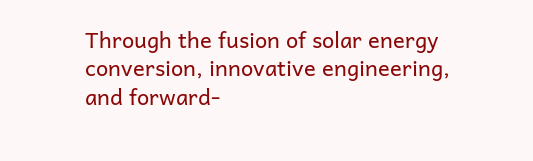Through the fusion of solar energy conversion, innovative engineering, and forward-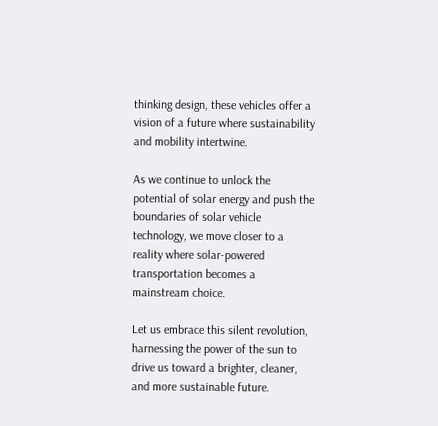thinking design, these vehicles offer a vision of a future where sustainability and mobility intertwine.

As we continue to unlock the potential of solar energy and push the boundaries of solar vehicle technology, we move closer to a reality where solar-powered transportation becomes a mainstream choice.

Let us embrace this silent revolution, harnessing the power of the sun to drive us toward a brighter, cleaner, and more sustainable future.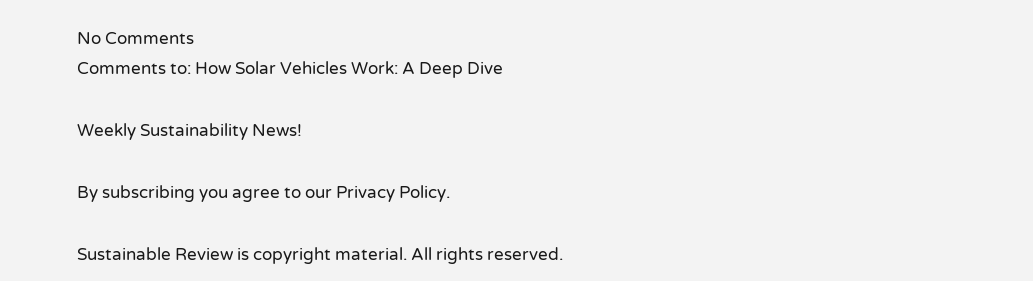No Comments
Comments to: How Solar Vehicles Work: A Deep Dive

Weekly Sustainability News!

By subscribing you agree to our Privacy Policy.

Sustainable Review is copyright material. All rights reserved.